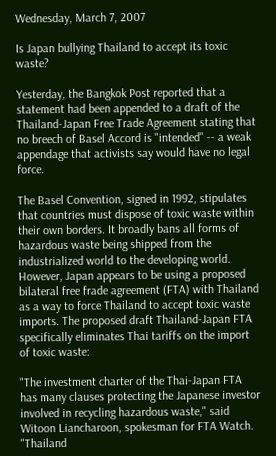Wednesday, March 7, 2007

Is Japan bullying Thailand to accept its toxic waste?

Yesterday, the Bangkok Post reported that a statement had been appended to a draft of the Thailand-Japan Free Trade Agreement stating that no breech of Basel Accord is "intended" -- a weak appendage that activists say would have no legal force.

The Basel Convention, signed in 1992, stipulates that countries must dispose of toxic waste within their own borders. It broadly bans all forms of hazardous waste being shipped from the industrialized world to the developing world. However, Japan appears to be using a proposed bilateral free frade agreement (FTA) with Thailand as a way to force Thailand to accept toxic waste imports. The proposed draft Thailand-Japan FTA specifically eliminates Thai tariffs on the import of toxic waste:

"The investment charter of the Thai-Japan FTA has many clauses protecting the Japanese investor involved in recycling hazardous waste," said Witoon Liancharoon, spokesman for FTA Watch. "Thailand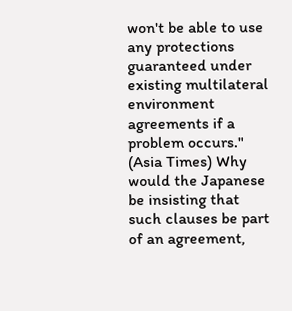won't be able to use any protections guaranteed under existing multilateral environment agreements if a problem occurs." (Asia Times) Why would the Japanese be insisting that such clauses be part of an agreement,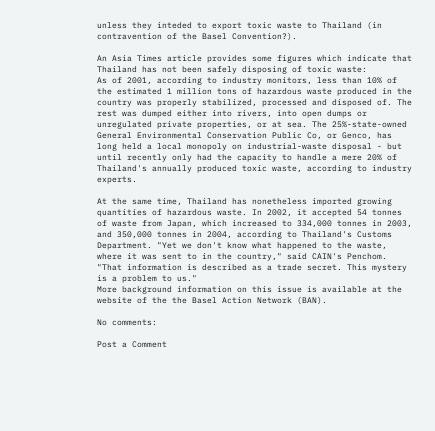unless they inteded to export toxic waste to Thailand (in contravention of the Basel Convention?).

An Asia Times article provides some figures which indicate that Thailand has not been safely disposing of toxic waste:
As of 2001, according to industry monitors, less than 10% of the estimated 1 million tons of hazardous waste produced in the country was properly stabilized, processed and disposed of. The rest was dumped either into rivers, into open dumps or unregulated private properties, or at sea. The 25%-state-owned General Environmental Conservation Public Co, or Genco, has long held a local monopoly on industrial-waste disposal - but until recently only had the capacity to handle a mere 20% of Thailand's annually produced toxic waste, according to industry experts.

At the same time, Thailand has nonetheless imported growing quantities of hazardous waste. In 2002, it accepted 54 tonnes of waste from Japan, which increased to 334,000 tonnes in 2003, and 350,000 tonnes in 2004, according to Thailand's Customs Department. "Yet we don't know what happened to the waste, where it was sent to in the country," said CAIN's Penchom. "That information is described as a trade secret. This mystery is a problem to us."
More background information on this issue is available at the website of the the Basel Action Network (BAN).

No comments:

Post a Comment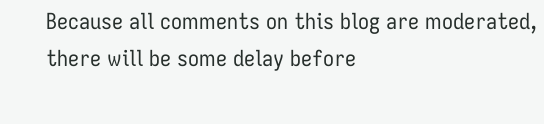Because all comments on this blog are moderated, there will be some delay before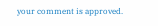your comment is approved.